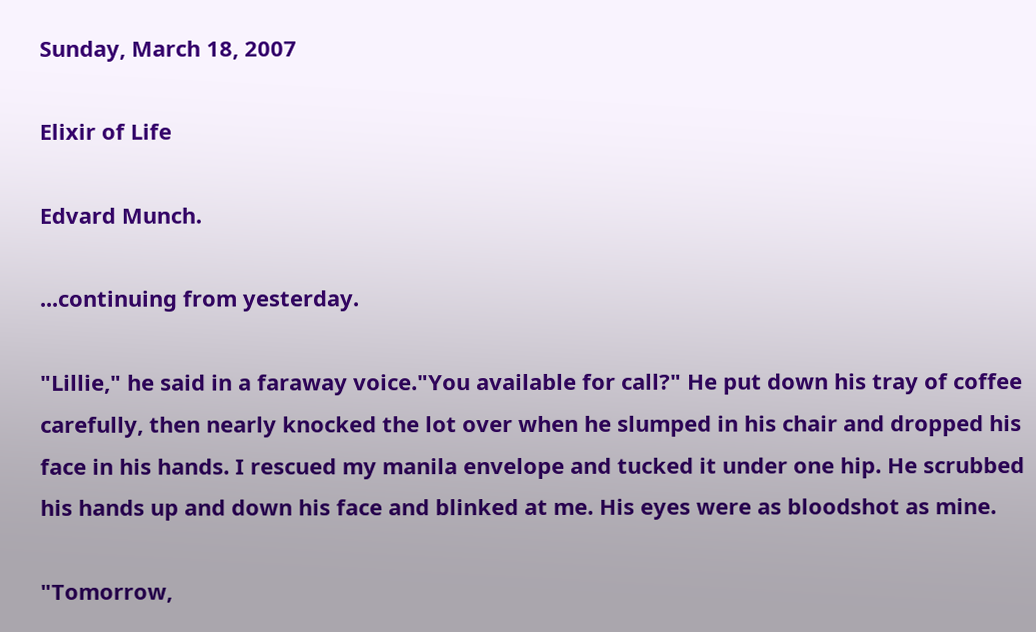Sunday, March 18, 2007

Elixir of Life

Edvard Munch.

...continuing from yesterday.

"Lillie," he said in a faraway voice."You available for call?" He put down his tray of coffee carefully, then nearly knocked the lot over when he slumped in his chair and dropped his face in his hands. I rescued my manila envelope and tucked it under one hip. He scrubbed his hands up and down his face and blinked at me. His eyes were as bloodshot as mine.

"Tomorrow,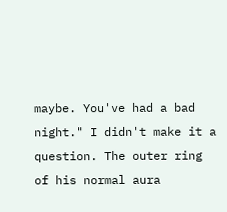maybe. You've had a bad night." I didn't make it a question. The outer ring of his normal aura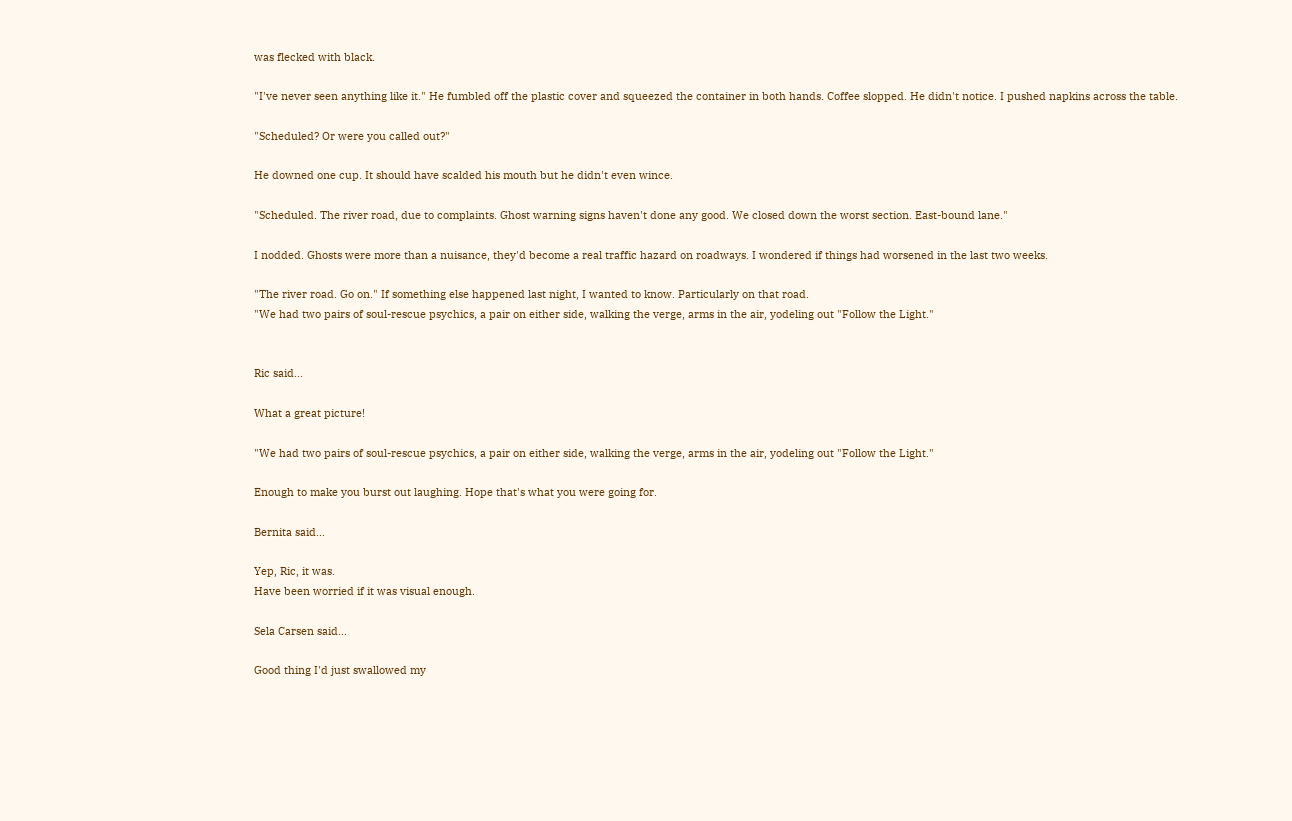was flecked with black.

"I've never seen anything like it." He fumbled off the plastic cover and squeezed the container in both hands. Coffee slopped. He didn't notice. I pushed napkins across the table.

"Scheduled? Or were you called out?"

He downed one cup. It should have scalded his mouth but he didn't even wince.

"Scheduled. The river road, due to complaints. Ghost warning signs haven't done any good. We closed down the worst section. East-bound lane."

I nodded. Ghosts were more than a nuisance, they'd become a real traffic hazard on roadways. I wondered if things had worsened in the last two weeks.

"The river road. Go on." If something else happened last night, I wanted to know. Particularly on that road.
"We had two pairs of soul-rescue psychics, a pair on either side, walking the verge, arms in the air, yodeling out "Follow the Light."


Ric said...

What a great picture!

"We had two pairs of soul-rescue psychics, a pair on either side, walking the verge, arms in the air, yodeling out "Follow the Light."

Enough to make you burst out laughing. Hope that's what you were going for.

Bernita said...

Yep, Ric, it was.
Have been worried if it was visual enough.

Sela Carsen said...

Good thing I'd just swallowed my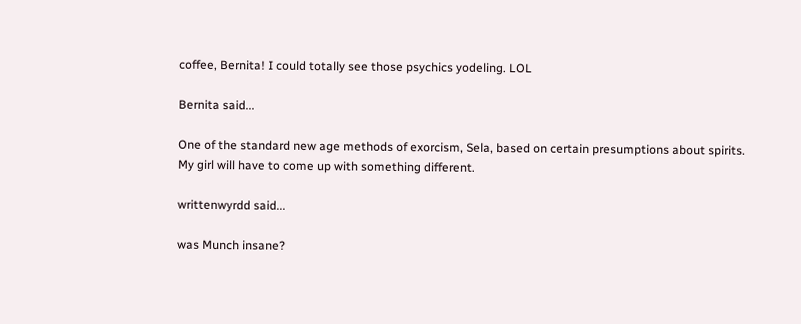coffee, Bernita! I could totally see those psychics yodeling. LOL

Bernita said...

One of the standard new age methods of exorcism, Sela, based on certain presumptions about spirits.
My girl will have to come up with something different.

writtenwyrdd said...

was Munch insane?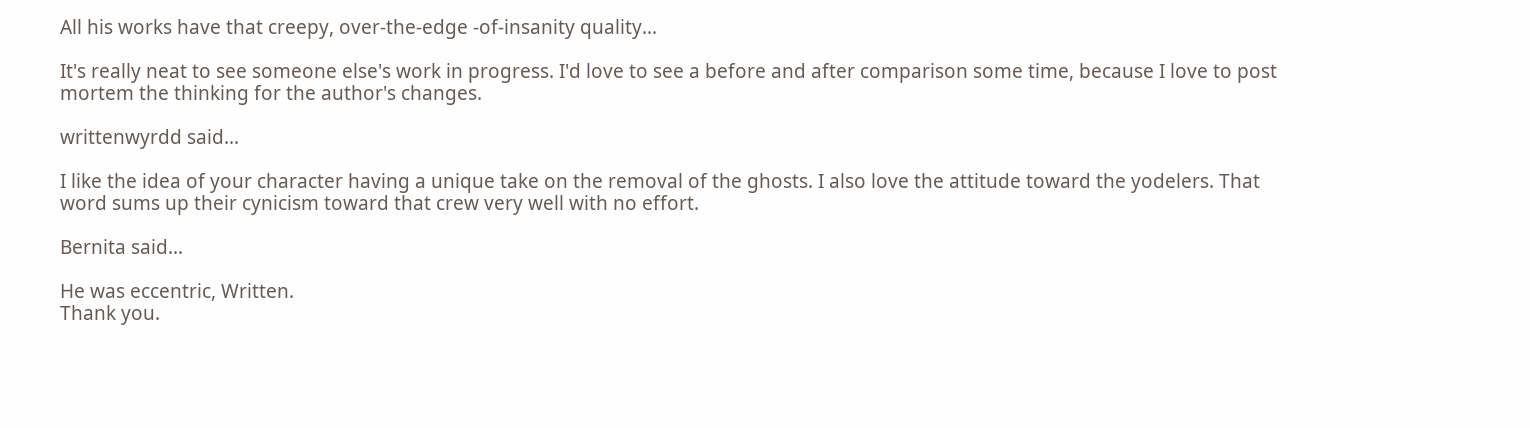All his works have that creepy, over-the-edge -of-insanity quality...

It's really neat to see someone else's work in progress. I'd love to see a before and after comparison some time, because I love to post mortem the thinking for the author's changes.

writtenwyrdd said...

I like the idea of your character having a unique take on the removal of the ghosts. I also love the attitude toward the yodelers. That word sums up their cynicism toward that crew very well with no effort.

Bernita said...

He was eccentric, Written.
Thank you.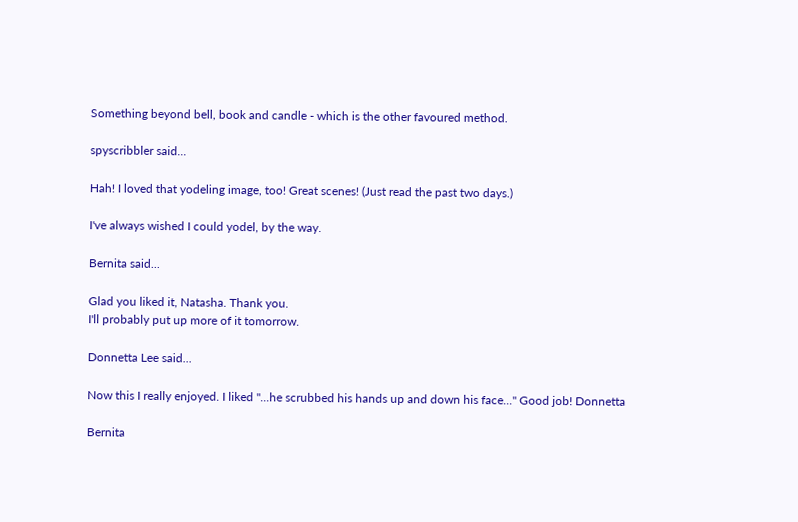Something beyond bell, book and candle - which is the other favoured method.

spyscribbler said...

Hah! I loved that yodeling image, too! Great scenes! (Just read the past two days.)

I've always wished I could yodel, by the way.

Bernita said...

Glad you liked it, Natasha. Thank you.
I'll probably put up more of it tomorrow.

Donnetta Lee said...

Now this I really enjoyed. I liked "...he scrubbed his hands up and down his face..." Good job! Donnetta

Bernita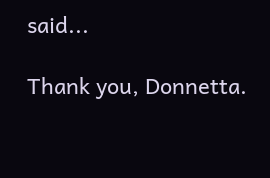said...

Thank you, Donnetta.